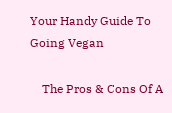Your Handy Guide To Going Vegan

    The Pros & Cons Of A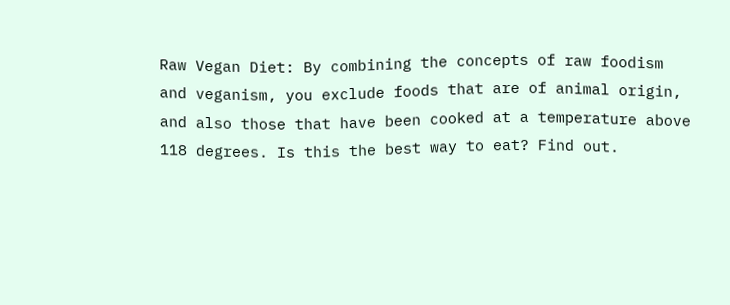Raw Vegan Diet: By combining the concepts of raw foodism and veganism, you exclude foods that are of animal origin, and also those that have been cooked at a temperature above 118 degrees. Is this the best way to eat? Find out.